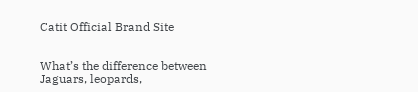Catit Official Brand Site


What’s the difference between Jaguars, leopards,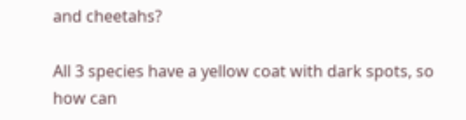and cheetahs?

All 3 species have a yellow coat with dark spots, so how can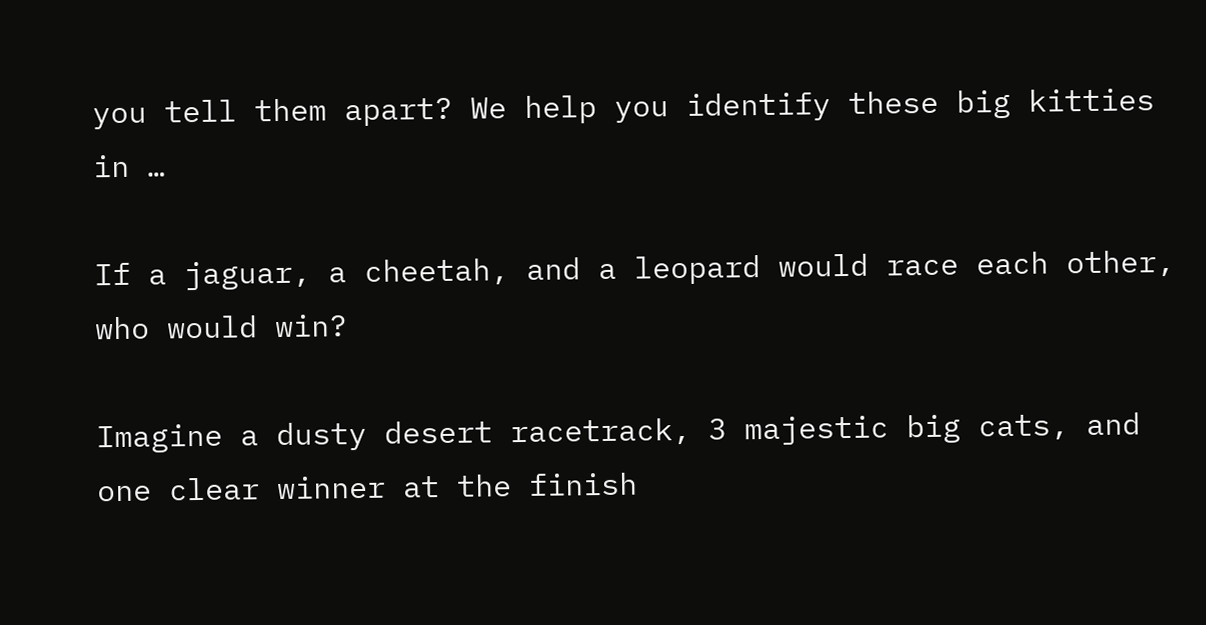you tell them apart? We help you identify these big kitties in …

If a jaguar, a cheetah, and a leopard would race each other, who would win?

Imagine a dusty desert racetrack, 3 majestic big cats, and one clear winner at the finish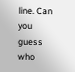line. Can you guess who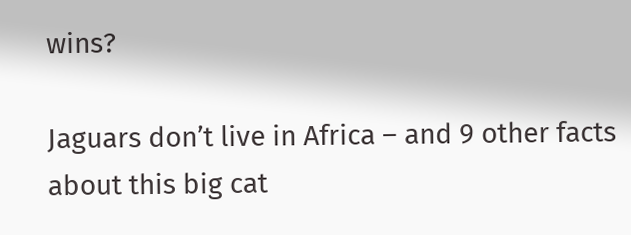wins?

Jaguars don’t live in Africa – and 9 other facts about this big cat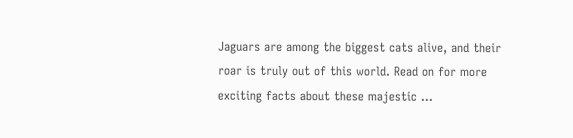Jaguars are among the biggest cats alive, and their roar is truly out of this world. Read on for more exciting facts about these majestic …